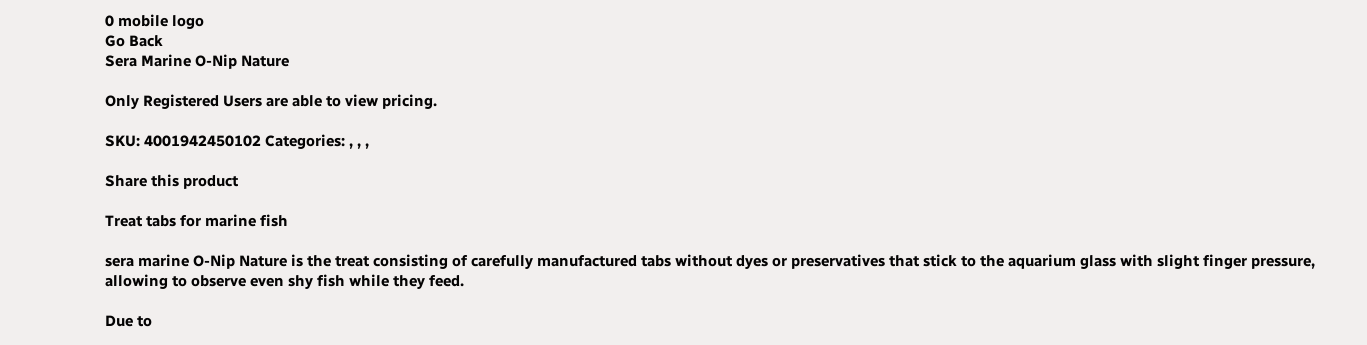0 mobile logo
Go Back
Sera Marine O-Nip Nature

Only Registered Users are able to view pricing.

SKU: 4001942450102 Categories: , , ,

Share this product

Treat tabs for marine fish

sera marine O-Nip Nature is the treat consisting of carefully manufactured tabs without dyes or preservatives that stick to the aquarium glass with slight finger pressure, allowing to observe even shy fish while they feed.

Due to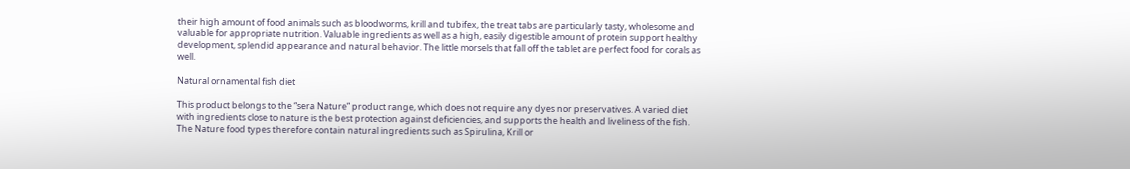their high amount of food animals such as bloodworms, krill and tubifex, the treat tabs are particularly tasty, wholesome and valuable for appropriate nutrition. Valuable ingredients as well as a high, easily digestible amount of protein support healthy development, splendid appearance and natural behavior. The little morsels that fall off the tablet are perfect food for corals as well.

Natural ornamental fish diet

This product belongs to the “sera Nature” product range, which does not require any dyes nor preservatives. A varied diet with ingredients close to nature is the best protection against deficiencies, and supports the health and liveliness of the fish. The Nature food types therefore contain natural ingredients such as Spirulina, Krill or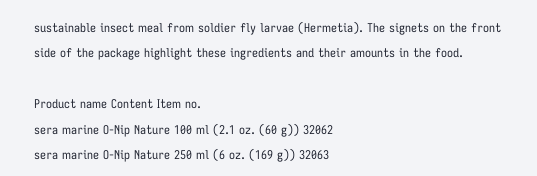sustainable insect meal from soldier fly larvae (Hermetia). The signets on the front side of the package highlight these ingredients and their amounts in the food.

Product name Content Item no.
sera marine O-Nip Nature 100 ml (2.1 oz. (60 g)) 32062
sera marine O-Nip Nature 250 ml (6 oz. (169 g)) 32063